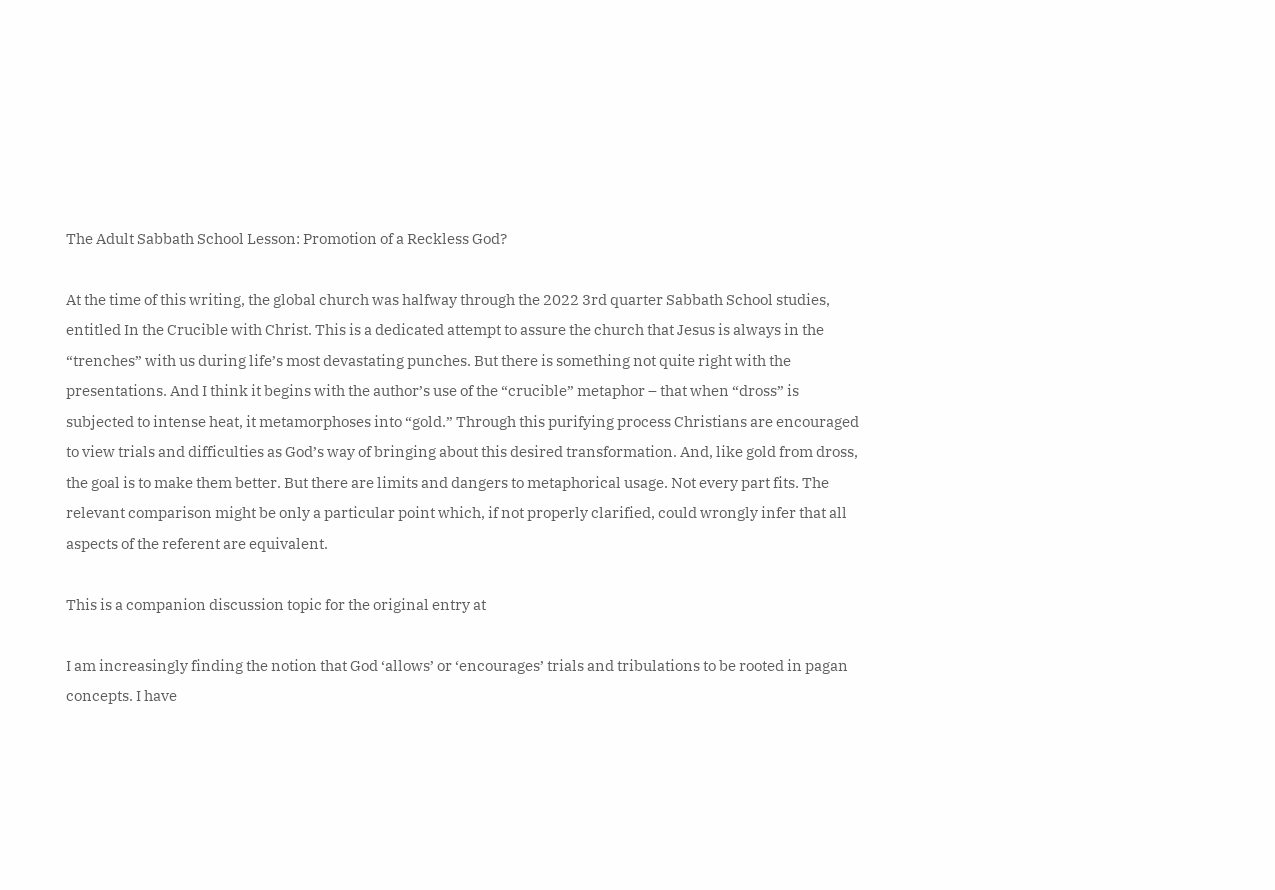The Adult Sabbath School Lesson: Promotion of a Reckless God?

At the time of this writing, the global church was halfway through the 2022 3rd quarter Sabbath School studies, entitled In the Crucible with Christ. This is a dedicated attempt to assure the church that Jesus is always in the “trenches” with us during life’s most devastating punches. But there is something not quite right with the presentations. And I think it begins with the author’s use of the “crucible” metaphor – that when “dross” is subjected to intense heat, it metamorphoses into “gold.” Through this purifying process Christians are encouraged to view trials and difficulties as God’s way of bringing about this desired transformation. And, like gold from dross, the goal is to make them better. But there are limits and dangers to metaphorical usage. Not every part fits. The relevant comparison might be only a particular point which, if not properly clarified, could wrongly infer that all aspects of the referent are equivalent.

This is a companion discussion topic for the original entry at

I am increasingly finding the notion that God ‘allows’ or ‘encourages’ trials and tribulations to be rooted in pagan concepts. I have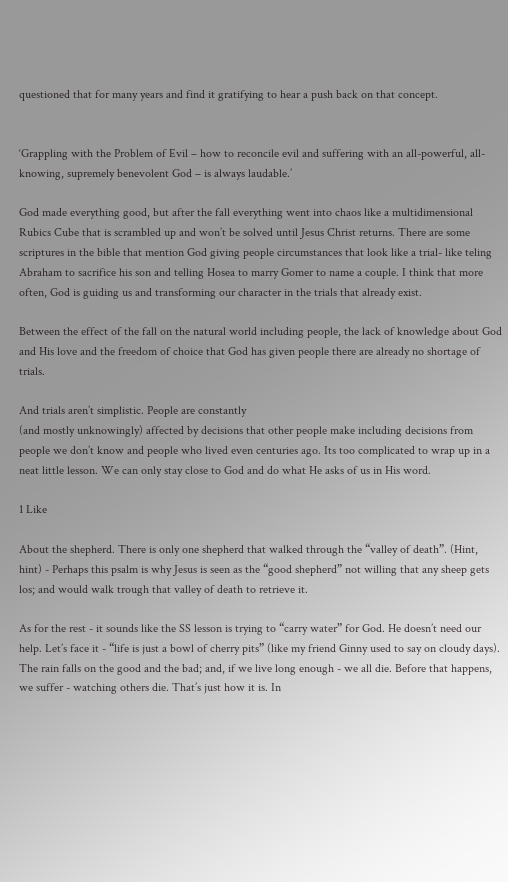questioned that for many years and find it gratifying to hear a push back on that concept.


‘Grappling with the Problem of Evil – how to reconcile evil and suffering with an all-powerful, all-knowing, supremely benevolent God – is always laudable.’

God made everything good, but after the fall everything went into chaos like a multidimensional Rubics Cube that is scrambled up and won’t be solved until Jesus Christ returns. There are some scriptures in the bible that mention God giving people circumstances that look like a trial- like teling Abraham to sacrifice his son and telling Hosea to marry Gomer to name a couple. I think that more often, God is guiding us and transforming our character in the trials that already exist.

Between the effect of the fall on the natural world including people, the lack of knowledge about God and His love and the freedom of choice that God has given people there are already no shortage of trials.

And trials aren’t simplistic. People are constantly
(and mostly unknowingly) affected by decisions that other people make including decisions from people we don’t know and people who lived even centuries ago. Its too complicated to wrap up in a neat little lesson. We can only stay close to God and do what He asks of us in His word.

1 Like

About the shepherd. There is only one shepherd that walked through the “valley of death”. (Hint, hint) - Perhaps this psalm is why Jesus is seen as the “good shepherd” not willing that any sheep gets los; and would walk trough that valley of death to retrieve it.

As for the rest - it sounds like the SS lesson is trying to “carry water” for God. He doesn’t need our help. Let’s face it - “life is just a bowl of cherry pits” (like my friend Ginny used to say on cloudy days). The rain falls on the good and the bad; and, if we live long enough - we all die. Before that happens, we suffer - watching others die. That’s just how it is. In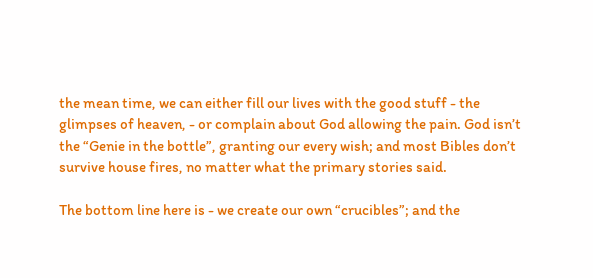the mean time, we can either fill our lives with the good stuff - the glimpses of heaven, - or complain about God allowing the pain. God isn’t the “Genie in the bottle”, granting our every wish; and most Bibles don’t survive house fires, no matter what the primary stories said.

The bottom line here is - we create our own “crucibles”; and the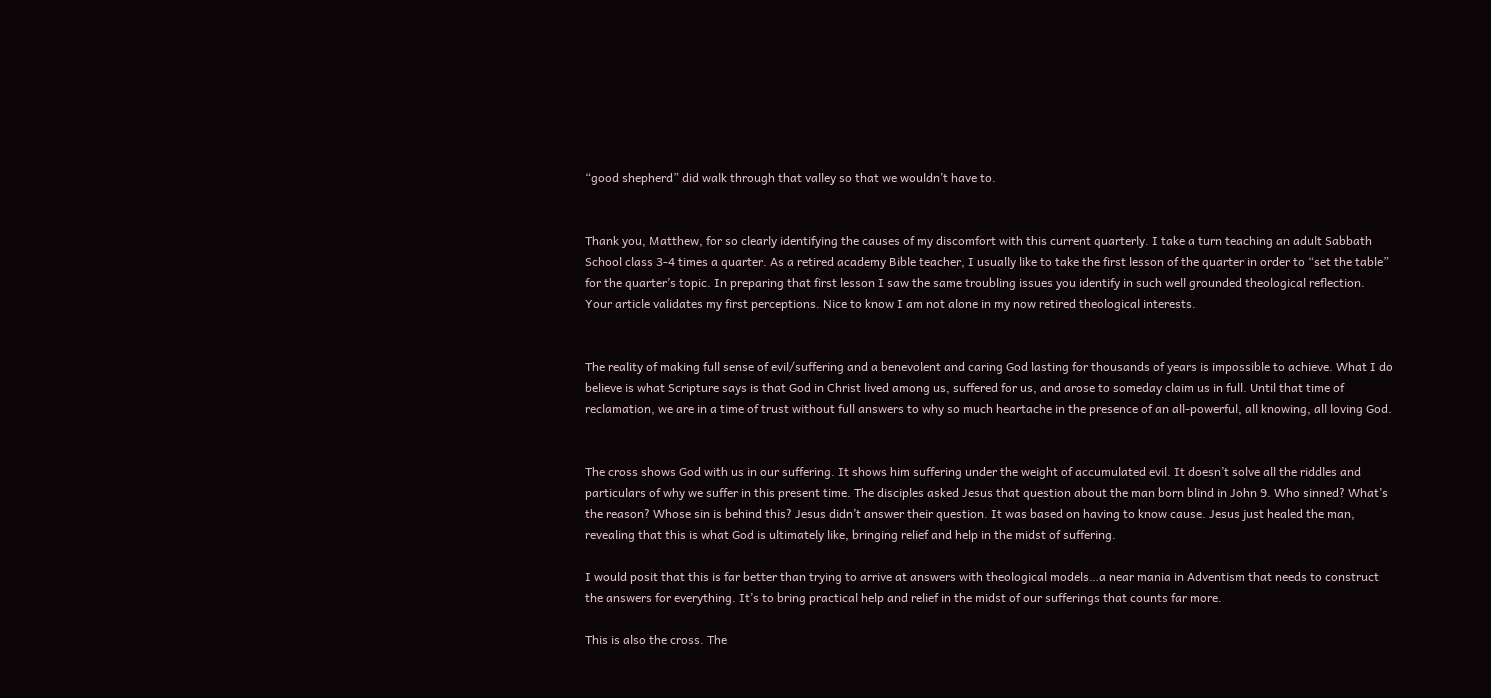“good shepherd” did walk through that valley so that we wouldn’t have to.


Thank you, Matthew, for so clearly identifying the causes of my discomfort with this current quarterly. I take a turn teaching an adult Sabbath School class 3-4 times a quarter. As a retired academy Bible teacher, I usually like to take the first lesson of the quarter in order to “set the table” for the quarter’s topic. In preparing that first lesson I saw the same troubling issues you identify in such well grounded theological reflection. Your article validates my first perceptions. Nice to know I am not alone in my now retired theological interests.


The reality of making full sense of evil/suffering and a benevolent and caring God lasting for thousands of years is impossible to achieve. What I do believe is what Scripture says is that God in Christ lived among us, suffered for us, and arose to someday claim us in full. Until that time of reclamation, we are in a time of trust without full answers to why so much heartache in the presence of an all-powerful, all knowing, all loving God.


The cross shows God with us in our suffering. It shows him suffering under the weight of accumulated evil. It doesn’t solve all the riddles and particulars of why we suffer in this present time. The disciples asked Jesus that question about the man born blind in John 9. Who sinned? What’s the reason? Whose sin is behind this? Jesus didn’t answer their question. It was based on having to know cause. Jesus just healed the man, revealing that this is what God is ultimately like, bringing relief and help in the midst of suffering.

I would posit that this is far better than trying to arrive at answers with theological models…a near mania in Adventism that needs to construct the answers for everything. It’s to bring practical help and relief in the midst of our sufferings that counts far more.

This is also the cross. The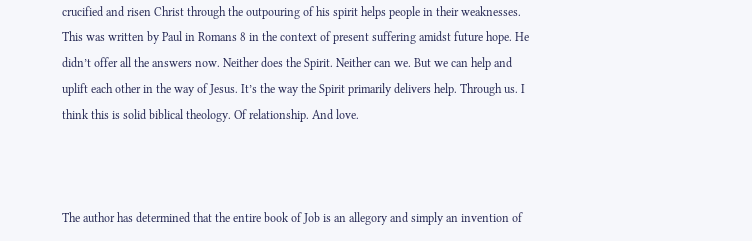crucified and risen Christ through the outpouring of his spirit helps people in their weaknesses. This was written by Paul in Romans 8 in the context of present suffering amidst future hope. He didn’t offer all the answers now. Neither does the Spirit. Neither can we. But we can help and uplift each other in the way of Jesus. It’s the way the Spirit primarily delivers help. Through us. I think this is solid biblical theology. Of relationship. And love.



The author has determined that the entire book of Job is an allegory and simply an invention of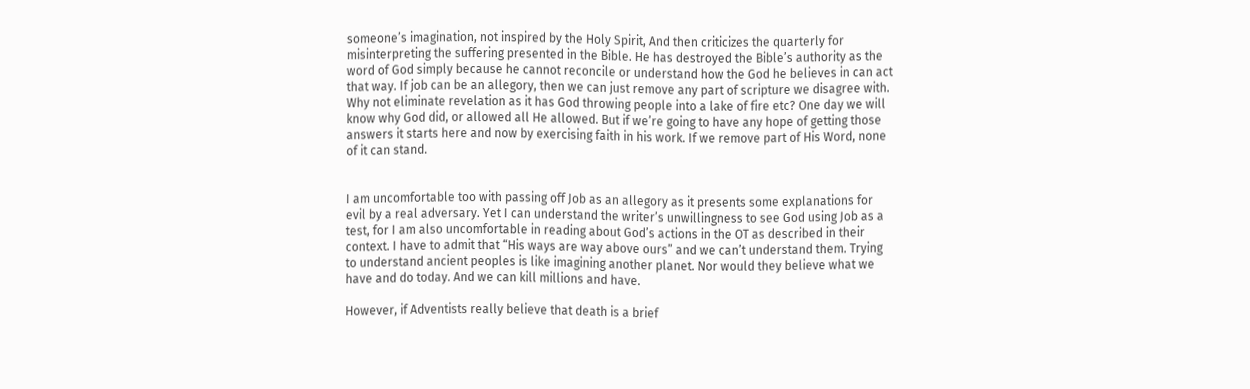someone’s imagination, not inspired by the Holy Spirit, And then criticizes the quarterly for misinterpreting the suffering presented in the Bible. He has destroyed the Bible’s authority as the word of God simply because he cannot reconcile or understand how the God he believes in can act that way. If job can be an allegory, then we can just remove any part of scripture we disagree with. Why not eliminate revelation as it has God throwing people into a lake of fire etc? One day we will know why God did, or allowed all He allowed. But if we’re going to have any hope of getting those answers it starts here and now by exercising faith in his work. If we remove part of His Word, none of it can stand.


I am uncomfortable too with passing off Job as an allegory as it presents some explanations for evil by a real adversary. Yet I can understand the writer’s unwillingness to see God using Job as a test, for I am also uncomfortable in reading about God’s actions in the OT as described in their context. I have to admit that “His ways are way above ours” and we can’t understand them. Trying to understand ancient peoples is like imagining another planet. Nor would they believe what we have and do today. And we can kill millions and have.

However, if Adventists really believe that death is a brief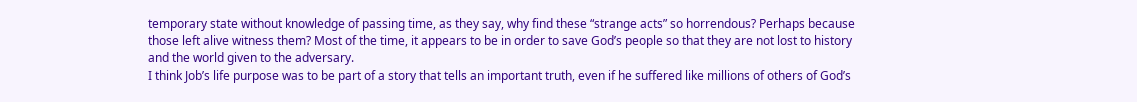temporary state without knowledge of passing time, as they say, why find these “strange acts” so horrendous? Perhaps because those left alive witness them? Most of the time, it appears to be in order to save God’s people so that they are not lost to history and the world given to the adversary.
I think Job’s life purpose was to be part of a story that tells an important truth, even if he suffered like millions of others of God’s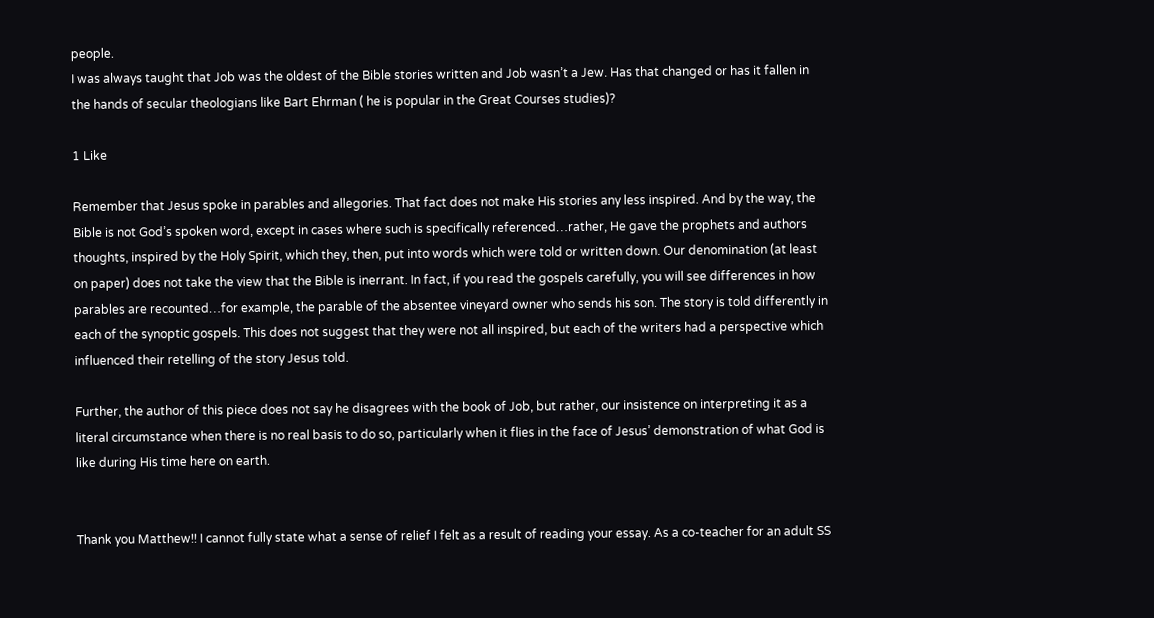people.
I was always taught that Job was the oldest of the Bible stories written and Job wasn’t a Jew. Has that changed or has it fallen in the hands of secular theologians like Bart Ehrman ( he is popular in the Great Courses studies)?

1 Like

Remember that Jesus spoke in parables and allegories. That fact does not make His stories any less inspired. And by the way, the Bible is not God’s spoken word, except in cases where such is specifically referenced…rather, He gave the prophets and authors thoughts, inspired by the Holy Spirit, which they, then, put into words which were told or written down. Our denomination (at least on paper) does not take the view that the Bible is inerrant. In fact, if you read the gospels carefully, you will see differences in how parables are recounted…for example, the parable of the absentee vineyard owner who sends his son. The story is told differently in each of the synoptic gospels. This does not suggest that they were not all inspired, but each of the writers had a perspective which influenced their retelling of the story Jesus told.

Further, the author of this piece does not say he disagrees with the book of Job, but rather, our insistence on interpreting it as a literal circumstance when there is no real basis to do so, particularly when it flies in the face of Jesus’ demonstration of what God is like during His time here on earth.


Thank you Matthew!! I cannot fully state what a sense of relief I felt as a result of reading your essay. As a co-teacher for an adult SS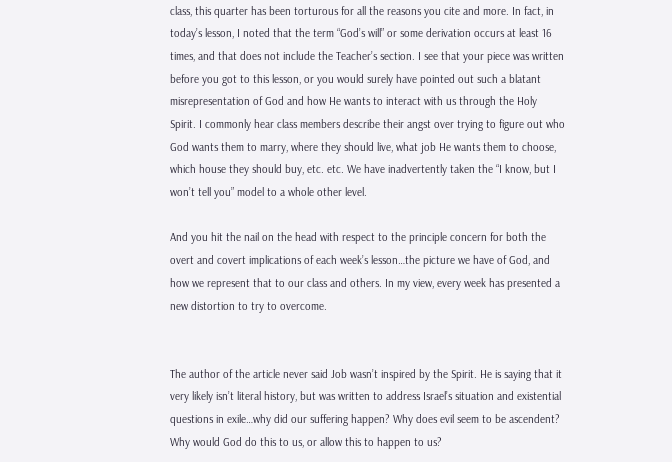class, this quarter has been torturous for all the reasons you cite and more. In fact, in today’s lesson, I noted that the term “God’s will” or some derivation occurs at least 16 times, and that does not include the Teacher’s section. I see that your piece was written before you got to this lesson, or you would surely have pointed out such a blatant misrepresentation of God and how He wants to interact with us through the Holy Spirit. I commonly hear class members describe their angst over trying to figure out who God wants them to marry, where they should live, what job He wants them to choose, which house they should buy, etc. etc. We have inadvertently taken the “I know, but I won’t tell you” model to a whole other level.

And you hit the nail on the head with respect to the principle concern for both the overt and covert implications of each week’s lesson…the picture we have of God, and how we represent that to our class and others. In my view, every week has presented a new distortion to try to overcome.


The author of the article never said Job wasn’t inspired by the Spirit. He is saying that it very likely isn’t literal history, but was written to address Israel’s situation and existential questions in exile…why did our suffering happen? Why does evil seem to be ascendent? Why would God do this to us, or allow this to happen to us?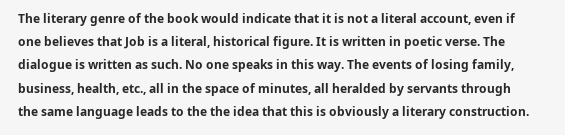The literary genre of the book would indicate that it is not a literal account, even if one believes that Job is a literal, historical figure. It is written in poetic verse. The dialogue is written as such. No one speaks in this way. The events of losing family, business, health, etc., all in the space of minutes, all heralded by servants through the same language leads to the the idea that this is obviously a literary construction.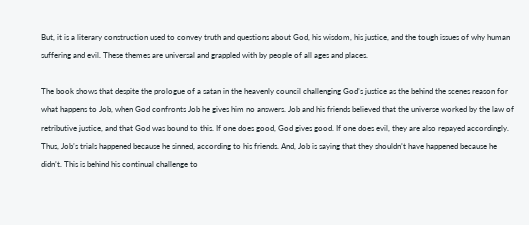But, it is a literary construction used to convey truth and questions about God, his wisdom, his justice, and the tough issues of why human suffering and evil. These themes are universal and grappled with by people of all ages and places.

The book shows that despite the prologue of a satan in the heavenly council challenging God’s justice as the behind the scenes reason for what happens to Job, when God confronts Job he gives him no answers. Job and his friends believed that the universe worked by the law of retributive justice, and that God was bound to this. If one does good, God gives good. If one does evil, they are also repayed accordingly. Thus, Job’s trials happened because he sinned, according to his friends. And, Job is saying that they shouldn’t have happened because he didn’t. This is behind his continual challenge to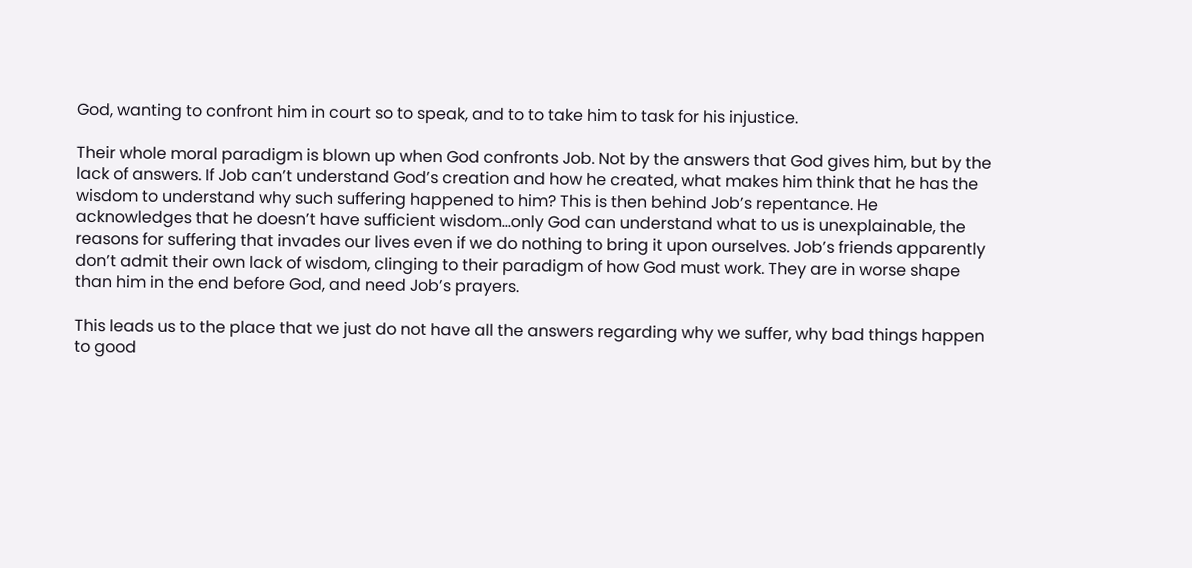God, wanting to confront him in court so to speak, and to to take him to task for his injustice.

Their whole moral paradigm is blown up when God confronts Job. Not by the answers that God gives him, but by the lack of answers. If Job can’t understand God’s creation and how he created, what makes him think that he has the wisdom to understand why such suffering happened to him? This is then behind Job’s repentance. He acknowledges that he doesn’t have sufficient wisdom…only God can understand what to us is unexplainable, the reasons for suffering that invades our lives even if we do nothing to bring it upon ourselves. Job’s friends apparently don’t admit their own lack of wisdom, clinging to their paradigm of how God must work. They are in worse shape than him in the end before God, and need Job’s prayers.

This leads us to the place that we just do not have all the answers regarding why we suffer, why bad things happen to good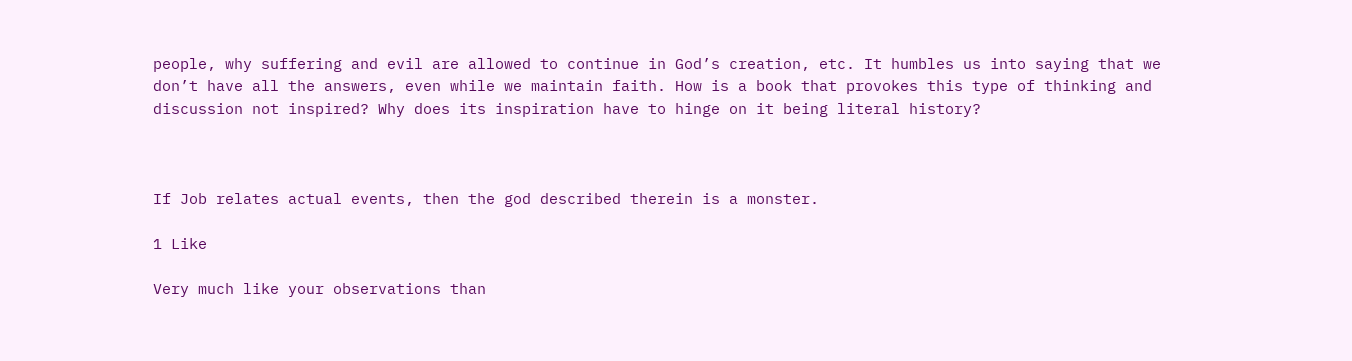people, why suffering and evil are allowed to continue in God’s creation, etc. It humbles us into saying that we don’t have all the answers, even while we maintain faith. How is a book that provokes this type of thinking and discussion not inspired? Why does its inspiration have to hinge on it being literal history?



If Job relates actual events, then the god described therein is a monster.

1 Like

Very much like your observations than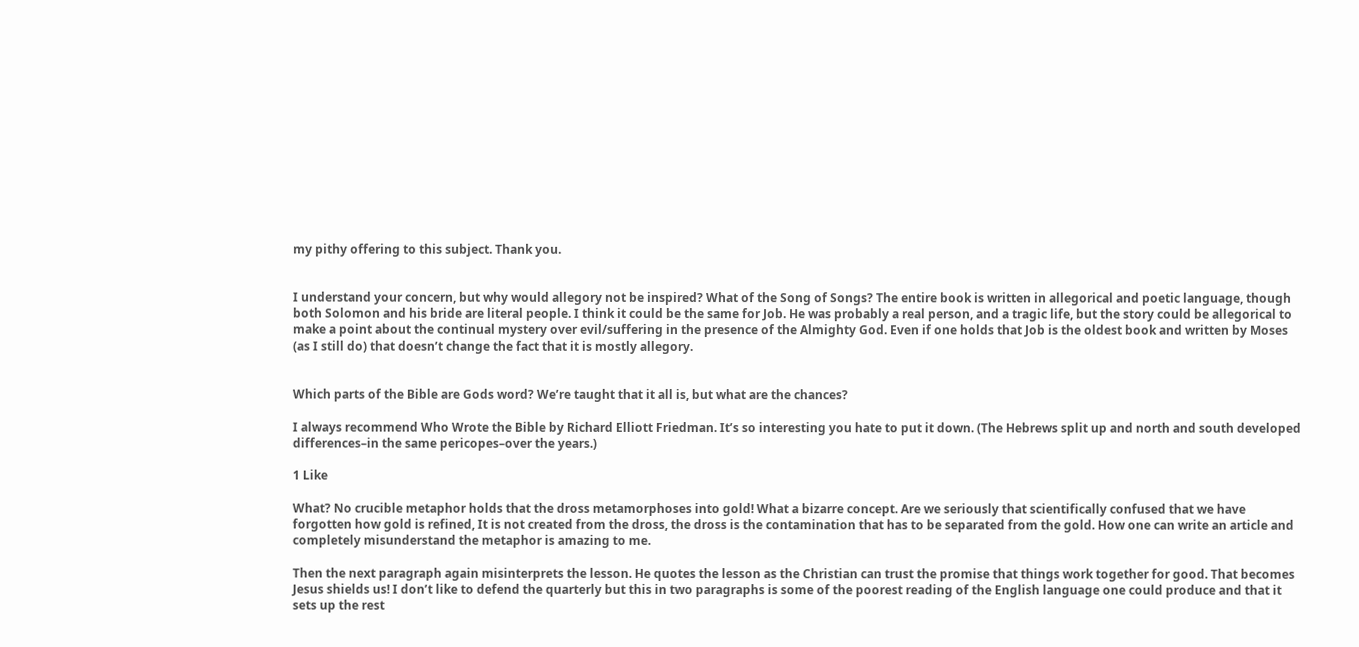my pithy offering to this subject. Thank you.


I understand your concern, but why would allegory not be inspired? What of the Song of Songs? The entire book is written in allegorical and poetic language, though both Solomon and his bride are literal people. I think it could be the same for Job. He was probably a real person, and a tragic life, but the story could be allegorical to make a point about the continual mystery over evil/suffering in the presence of the Almighty God. Even if one holds that Job is the oldest book and written by Moses (as I still do) that doesn’t change the fact that it is mostly allegory.


Which parts of the Bible are Gods word? We’re taught that it all is, but what are the chances?

I always recommend Who Wrote the Bible by Richard Elliott Friedman. It’s so interesting you hate to put it down. (The Hebrews split up and north and south developed differences–in the same pericopes–over the years.)

1 Like

What? No crucible metaphor holds that the dross metamorphoses into gold! What a bizarre concept. Are we seriously that scientifically confused that we have forgotten how gold is refined, It is not created from the dross, the dross is the contamination that has to be separated from the gold. How one can write an article and completely misunderstand the metaphor is amazing to me.

Then the next paragraph again misinterprets the lesson. He quotes the lesson as the Christian can trust the promise that things work together for good. That becomes Jesus shields us! I don’t like to defend the quarterly but this in two paragraphs is some of the poorest reading of the English language one could produce and that it sets up the rest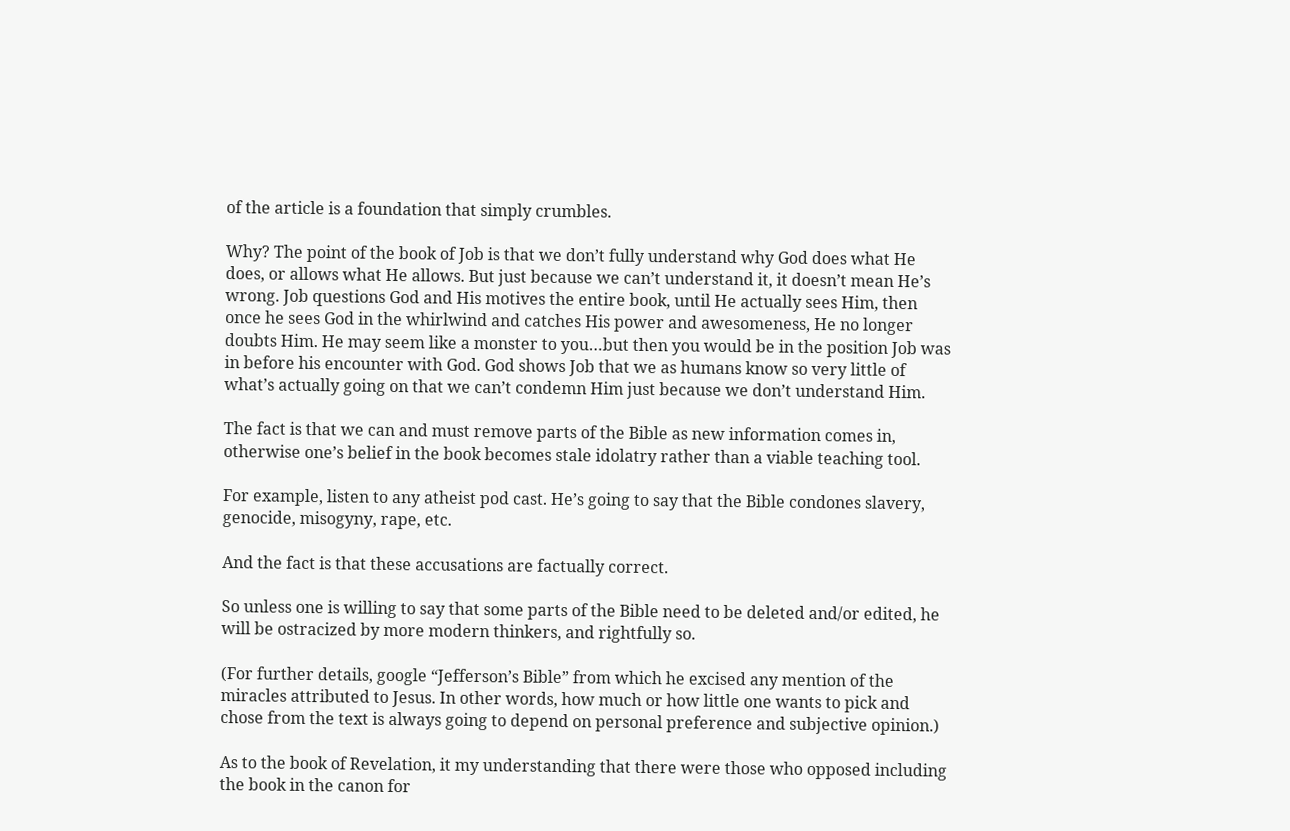of the article is a foundation that simply crumbles.

Why? The point of the book of Job is that we don’t fully understand why God does what He does, or allows what He allows. But just because we can’t understand it, it doesn’t mean He’s wrong. Job questions God and His motives the entire book, until He actually sees Him, then once he sees God in the whirlwind and catches His power and awesomeness, He no longer doubts Him. He may seem like a monster to you…but then you would be in the position Job was in before his encounter with God. God shows Job that we as humans know so very little of what’s actually going on that we can’t condemn Him just because we don’t understand Him.

The fact is that we can and must remove parts of the Bible as new information comes in, otherwise one’s belief in the book becomes stale idolatry rather than a viable teaching tool.

For example, listen to any atheist pod cast. He’s going to say that the Bible condones slavery, genocide, misogyny, rape, etc.

And the fact is that these accusations are factually correct.

So unless one is willing to say that some parts of the Bible need to be deleted and/or edited, he will be ostracized by more modern thinkers, and rightfully so.

(For further details, google “Jefferson’s Bible” from which he excised any mention of the miracles attributed to Jesus. In other words, how much or how little one wants to pick and chose from the text is always going to depend on personal preference and subjective opinion.)

As to the book of Revelation, it my understanding that there were those who opposed including the book in the canon for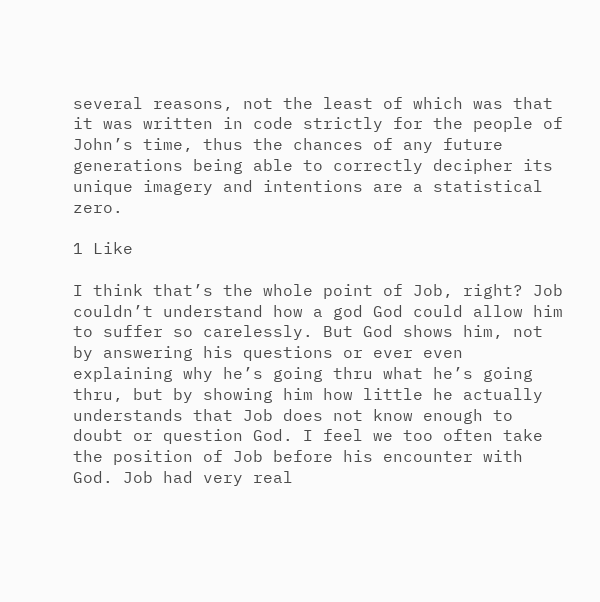several reasons, not the least of which was that it was written in code strictly for the people of John’s time, thus the chances of any future generations being able to correctly decipher its unique imagery and intentions are a statistical zero.

1 Like

I think that’s the whole point of Job, right? Job couldn’t understand how a god God could allow him to suffer so carelessly. But God shows him, not by answering his questions or ever even explaining why he’s going thru what he’s going thru, but by showing him how little he actually understands that Job does not know enough to doubt or question God. I feel we too often take the position of Job before his encounter with God. Job had very real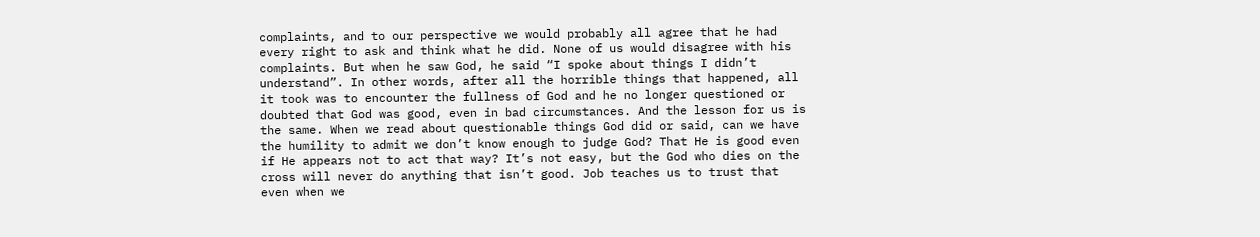complaints, and to our perspective we would probably all agree that he had every right to ask and think what he did. None of us would disagree with his complaints. But when he saw God, he said “I spoke about things I didn’t understand”. In other words, after all the horrible things that happened, all it took was to encounter the fullness of God and he no longer questioned or doubted that God was good, even in bad circumstances. And the lesson for us is the same. When we read about questionable things God did or said, can we have the humility to admit we don’t know enough to judge God? That He is good even if He appears not to act that way? It’s not easy, but the God who dies on the cross will never do anything that isn’t good. Job teaches us to trust that even when we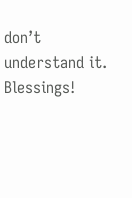don’t understand it. Blessings!